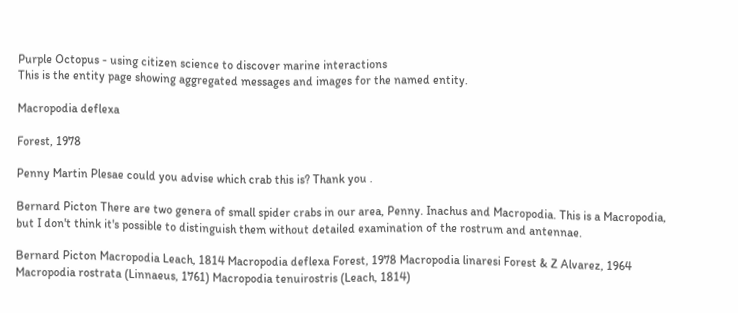Purple Octopus - using citizen science to discover marine interactions
This is the entity page showing aggregated messages and images for the named entity.

Macropodia deflexa

Forest, 1978

Penny Martin Plesae could you advise which crab this is? Thank you .

Bernard Picton There are two genera of small spider crabs in our area, Penny. Inachus and Macropodia. This is a Macropodia, but I don't think it's possible to distinguish them without detailed examination of the rostrum and antennae.

Bernard Picton Macropodia Leach, 1814 Macropodia deflexa Forest, 1978 Macropodia linaresi Forest & Z Alvarez, 1964 Macropodia rostrata (Linnaeus, 1761) Macropodia tenuirostris (Leach, 1814)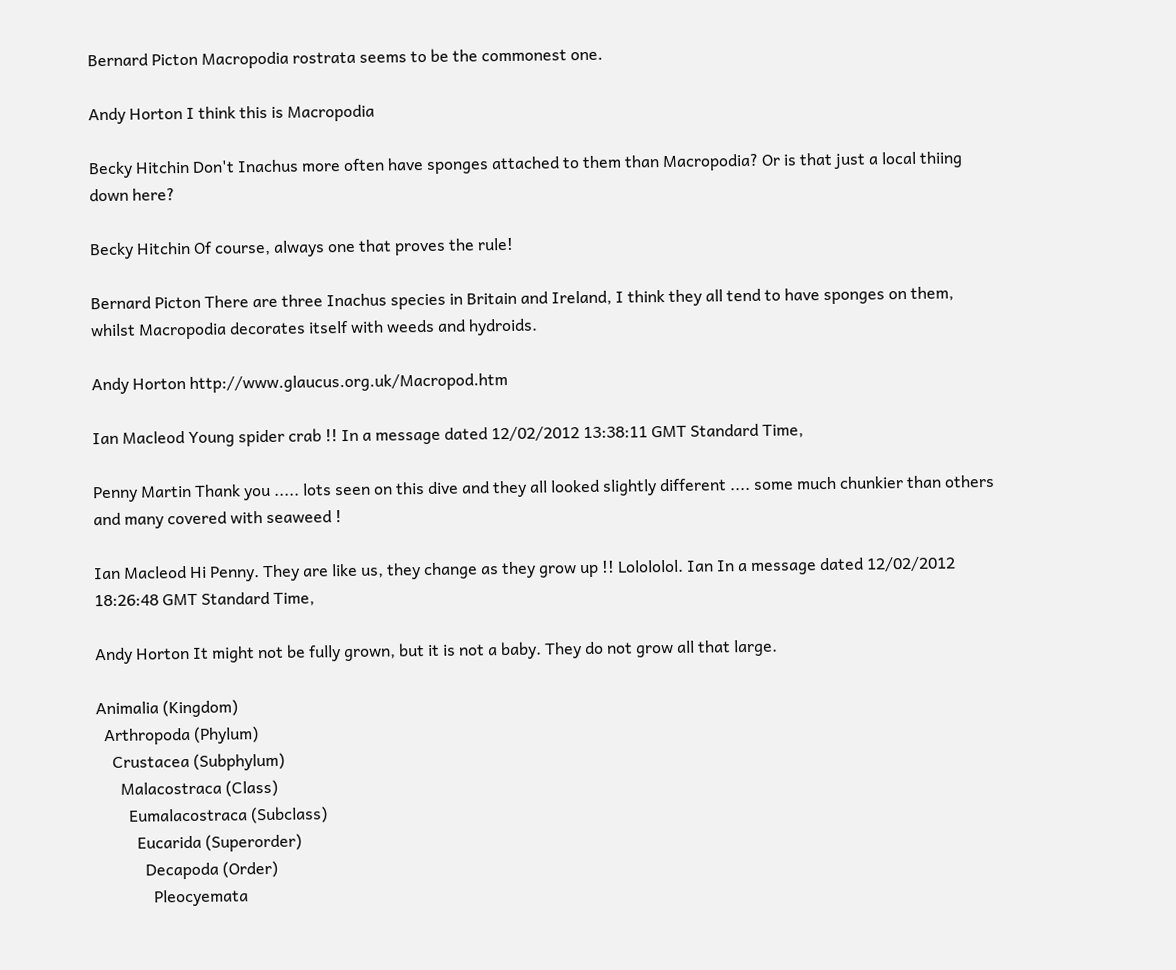Bernard Picton Macropodia rostrata seems to be the commonest one.

Andy Horton I think this is Macropodia

Becky Hitchin Don't Inachus more often have sponges attached to them than Macropodia? Or is that just a local thiing down here?

Becky Hitchin Of course, always one that proves the rule!

Bernard Picton There are three Inachus species in Britain and Ireland, I think they all tend to have sponges on them, whilst Macropodia decorates itself with weeds and hydroids.

Andy Horton http://www.glaucus.org.uk/Macropod.htm

Ian Macleod Young spider crab !! In a message dated 12/02/2012 13:38:11 GMT Standard Time,

Penny Martin Thank you ..... lots seen on this dive and they all looked slightly different .... some much chunkier than others and many covered with seaweed !

Ian Macleod Hi Penny. They are like us, they change as they grow up !! Lolololol. Ian In a message dated 12/02/2012 18:26:48 GMT Standard Time,

Andy Horton It might not be fully grown, but it is not a baby. They do not grow all that large.

Animalia (Kingdom)
  Arthropoda (Phylum)
    Crustacea (Subphylum)
      Malacostraca (Class)
        Eumalacostraca (Subclass)
          Eucarida (Superorder)
            Decapoda (Order)
              Pleocyemata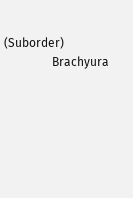(Suborder)
                Brachyura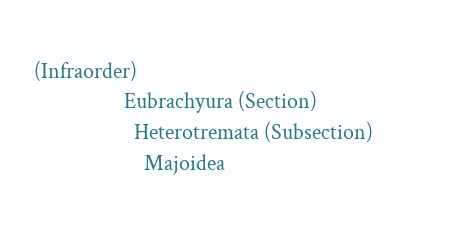(Infraorder)
                  Eubrachyura (Section)
                    Heterotremata (Subsection)
                      Majoidea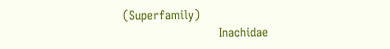(Superfamily)
                        Inachidae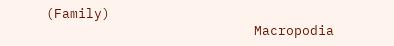(Family)
                          Macropodia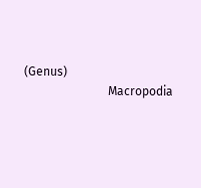(Genus)
                            Macropodia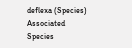deflexa (Species)
Associated Species